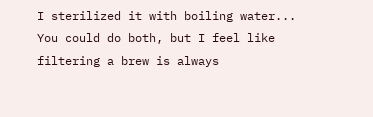I sterilized it with boiling water... You could do both, but I feel like filtering a brew is always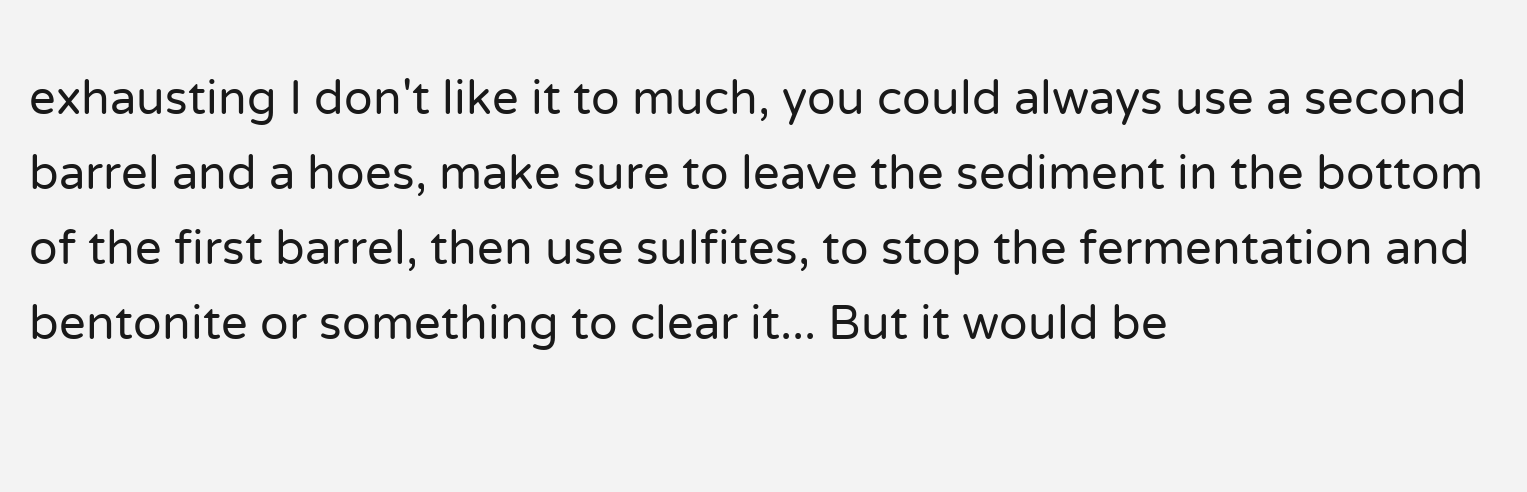exhausting I don't like it to much, you could always use a second barrel and a hoes, make sure to leave the sediment in the bottom of the first barrel, then use sulfites, to stop the fermentation and bentonite or something to clear it... But it would be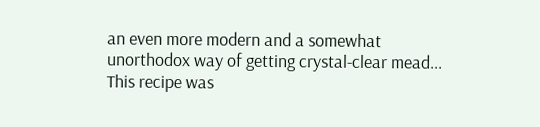an even more modern and a somewhat unorthodox way of getting crystal-clear mead... This recipe was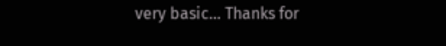very basic... Thanks for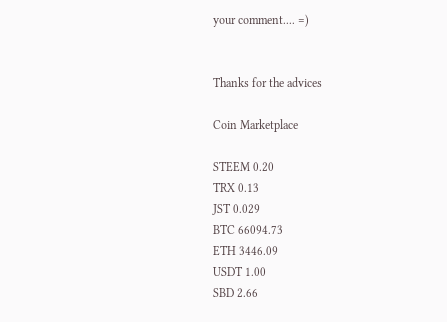your comment.... =)


Thanks for the advices

Coin Marketplace

STEEM 0.20
TRX 0.13
JST 0.029
BTC 66094.73
ETH 3446.09
USDT 1.00
SBD 2.66